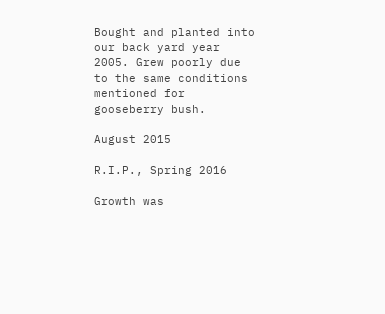Bought and planted into our back yard year 2005. Grew poorly due to the same conditions mentioned for gooseberry bush.

August 2015

R.I.P., Spring 2016

Growth was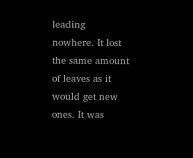leading nowhere. It lost the same amount of leaves as it would get new ones. It was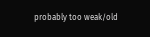probably too weak/old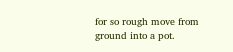for so rough move from ground into a pot.